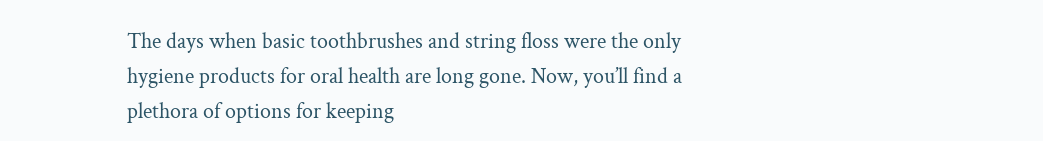The days when basic toothbrushes and string floss were the only hygiene products for oral health are long gone. Now, you’ll find a plethora of options for keeping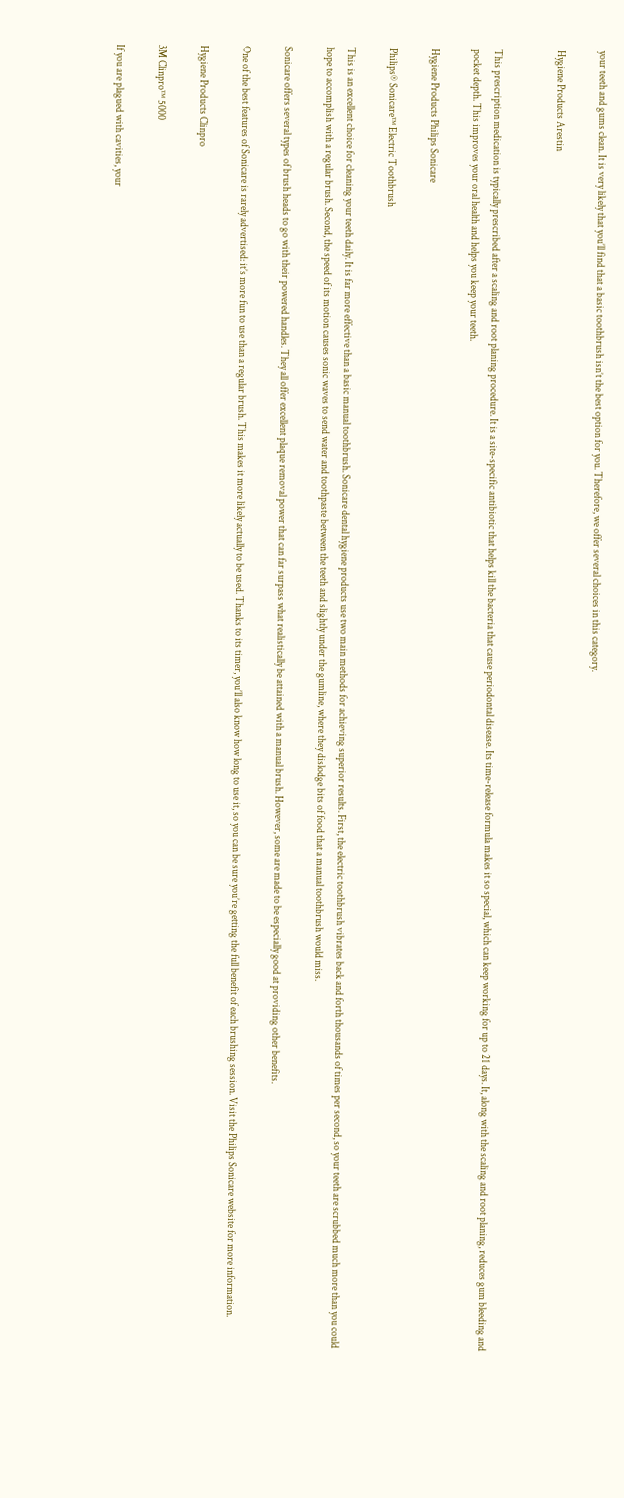your teeth and gums clean. It is very likely that you’ll find that a basic toothbrush isn’t the best option for you. Therefore, we offer several choices in this category.

Hygiene Products Arestin


This prescription medication is typically prescribed after a scaling and root planing procedure. It is a site-specific antibiotic that helps kill the bacteria that cause periodontal disease. Its time-release formula makes it so special, which can keep working for up to 21 days. It, along with the scaling and root planing, reduces gum bleeding and pocket depth. This improves your oral health and helps you keep your teeth.

Hygiene Products Philips Sonicare

Philips® Sonicare™ Electric Toothbrush

This is an excellent choice for cleaning your teeth daily. It is far more effective than a basic manual toothbrush. Sonicare dental hygiene products use two main methods for achieving superior results. First, the electric toothbrush vibrates back and forth thousands of times per second, so your teeth are scrubbed much more than you could hope to accomplish with a regular brush. Second, the speed of its motion causes sonic waves to send water and toothpaste between the teeth and slightly under the gumline, where they dislodge bits of food that a manual toothbrush would miss.

Sonicare offers several types of brush heads to go with their powered handles. They all offer excellent plaque removal power that can far surpass what realistically be attained with a manual brush. However, some are made to be especially good at providing other benefits.

One of the best features of Sonicare is rarely advertised: it’s more fun to use than a regular brush. This makes it more likely actually to be used. Thanks to its timer, you’ll also know how long to use it, so you can be sure you’re getting the full benefit of each brushing session. Visit the Philips Sonicare website for more information.

Hygiene Products Clinpro

3M Clinpro™ 5000

If you are plagued with cavities, your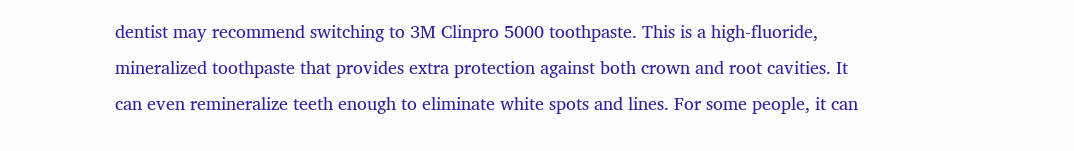dentist may recommend switching to 3M Clinpro 5000 toothpaste. This is a high-fluoride, mineralized toothpaste that provides extra protection against both crown and root cavities. It can even remineralize teeth enough to eliminate white spots and lines. For some people, it can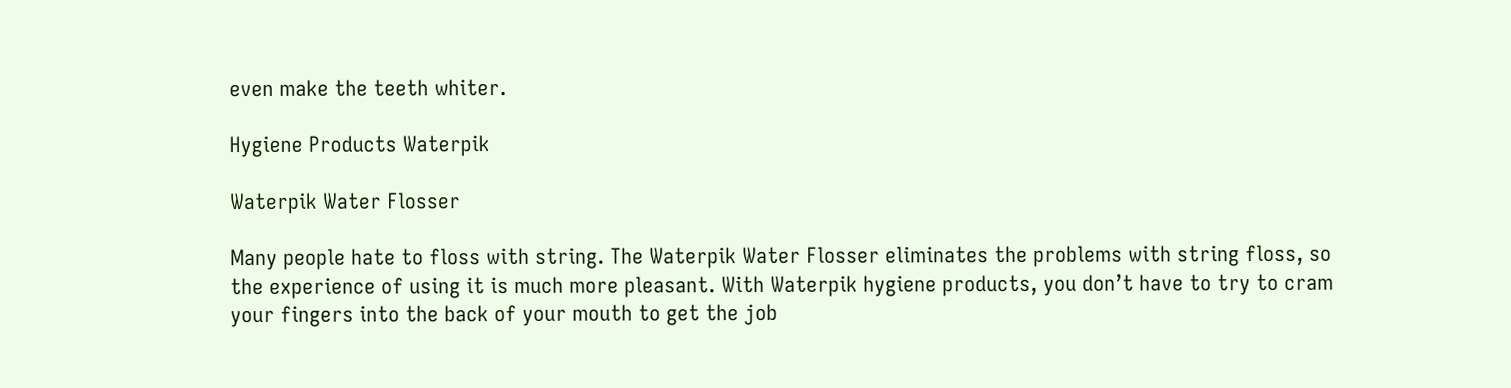even make the teeth whiter.

Hygiene Products Waterpik

Waterpik Water Flosser

Many people hate to floss with string. The Waterpik Water Flosser eliminates the problems with string floss, so the experience of using it is much more pleasant. With Waterpik hygiene products, you don’t have to try to cram your fingers into the back of your mouth to get the job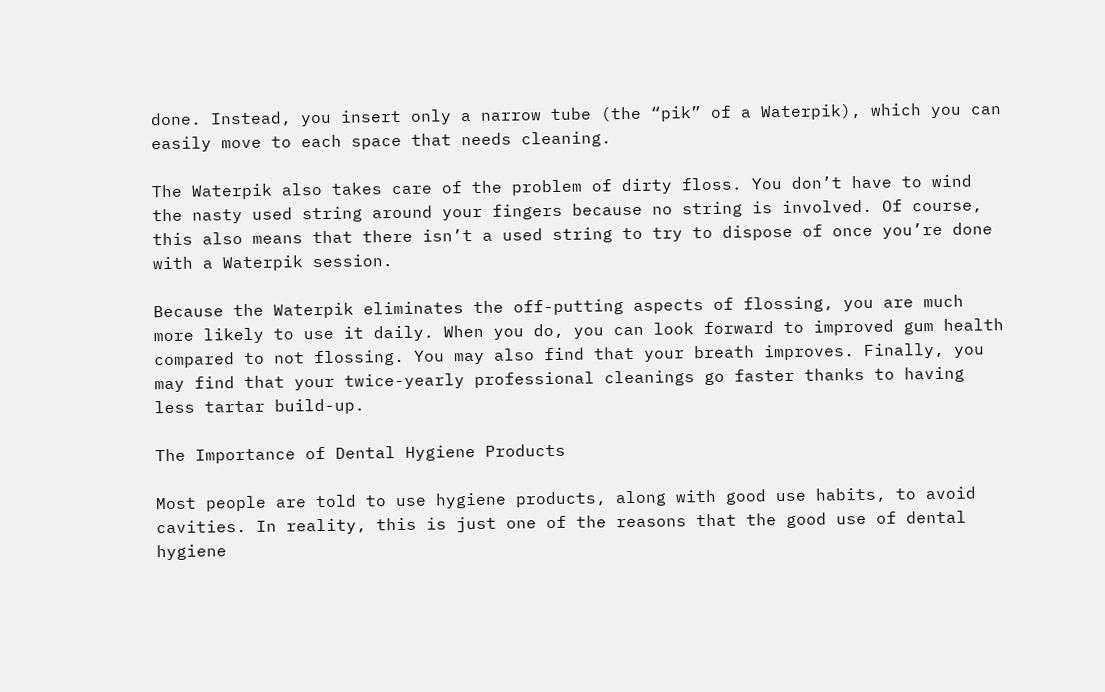done. Instead, you insert only a narrow tube (the “pik” of a Waterpik), which you can easily move to each space that needs cleaning.

The Waterpik also takes care of the problem of dirty floss. You don’t have to wind the nasty used string around your fingers because no string is involved. Of course, this also means that there isn’t a used string to try to dispose of once you’re done with a Waterpik session.

Because the Waterpik eliminates the off-putting aspects of flossing, you are much more likely to use it daily. When you do, you can look forward to improved gum health compared to not flossing. You may also find that your breath improves. Finally, you may find that your twice-yearly professional cleanings go faster thanks to having less tartar build-up.

The Importance of Dental Hygiene Products

Most people are told to use hygiene products, along with good use habits, to avoid cavities. In reality, this is just one of the reasons that the good use of dental hygiene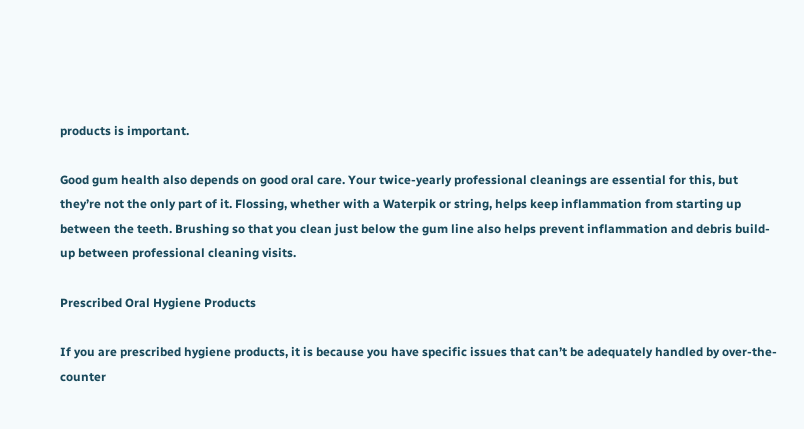products is important.

Good gum health also depends on good oral care. Your twice-yearly professional cleanings are essential for this, but they’re not the only part of it. Flossing, whether with a Waterpik or string, helps keep inflammation from starting up between the teeth. Brushing so that you clean just below the gum line also helps prevent inflammation and debris build-up between professional cleaning visits.

Prescribed Oral Hygiene Products

If you are prescribed hygiene products, it is because you have specific issues that can’t be adequately handled by over-the-counter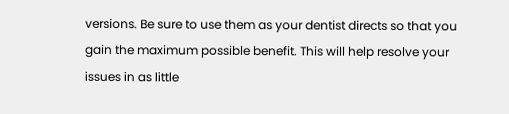versions. Be sure to use them as your dentist directs so that you gain the maximum possible benefit. This will help resolve your issues in as little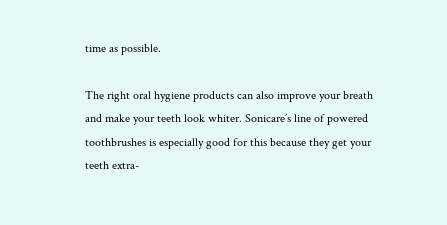time as possible.

The right oral hygiene products can also improve your breath and make your teeth look whiter. Sonicare’s line of powered toothbrushes is especially good for this because they get your teeth extra-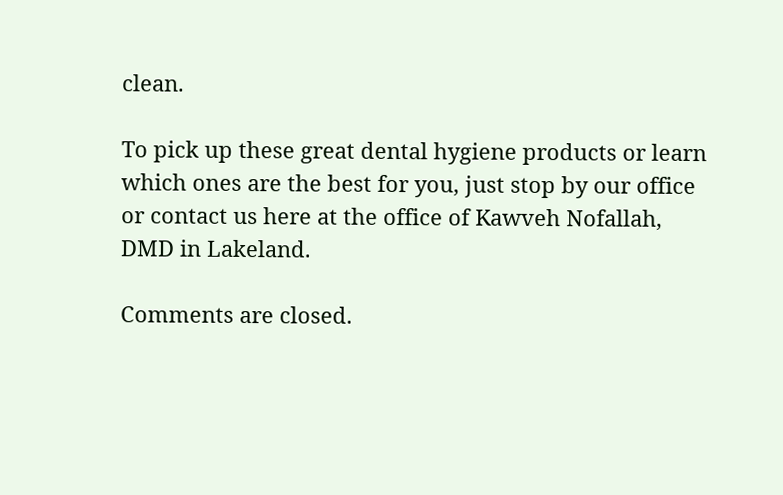clean.

To pick up these great dental hygiene products or learn which ones are the best for you, just stop by our office or contact us here at the office of Kawveh Nofallah, DMD in Lakeland.

Comments are closed.